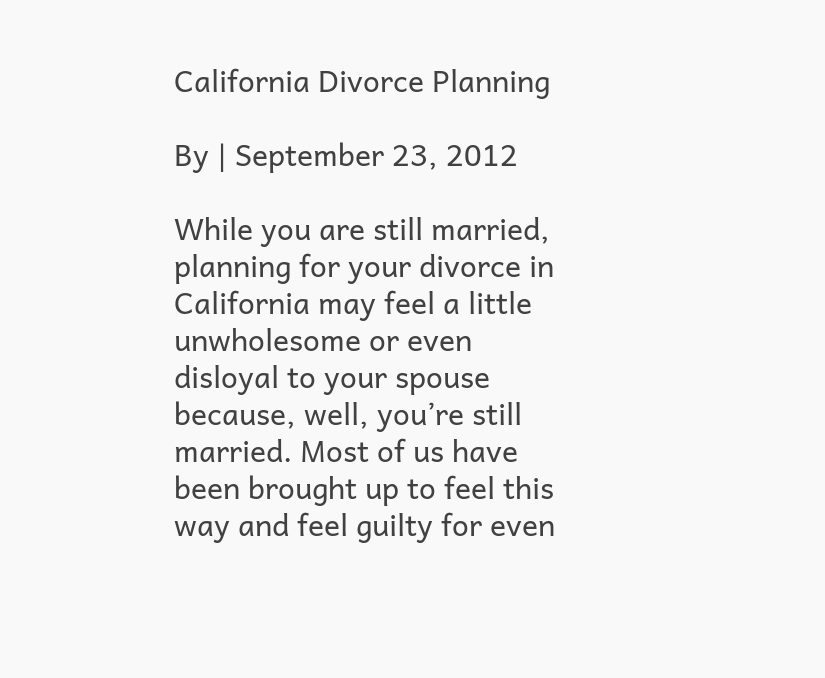California Divorce Planning

By | September 23, 2012

While you are still married, planning for your divorce in California may feel a little unwholesome or even disloyal to your spouse because, well, you’re still married. Most of us have been brought up to feel this way and feel guilty for even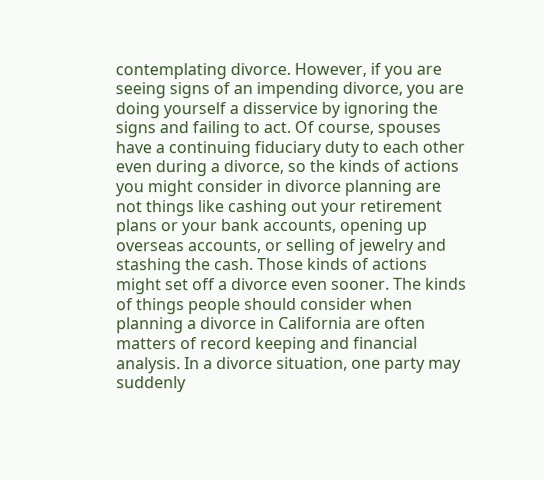contemplating divorce. However, if you are seeing signs of an impending divorce, you are doing yourself a disservice by ignoring the signs and failing to act. Of course, spouses have a continuing fiduciary duty to each other even during a divorce, so the kinds of actions you might consider in divorce planning are not things like cashing out your retirement plans or your bank accounts, opening up overseas accounts, or selling of jewelry and stashing the cash. Those kinds of actions might set off a divorce even sooner. The kinds of things people should consider when planning a divorce in California are often matters of record keeping and financial analysis. In a divorce situation, one party may suddenly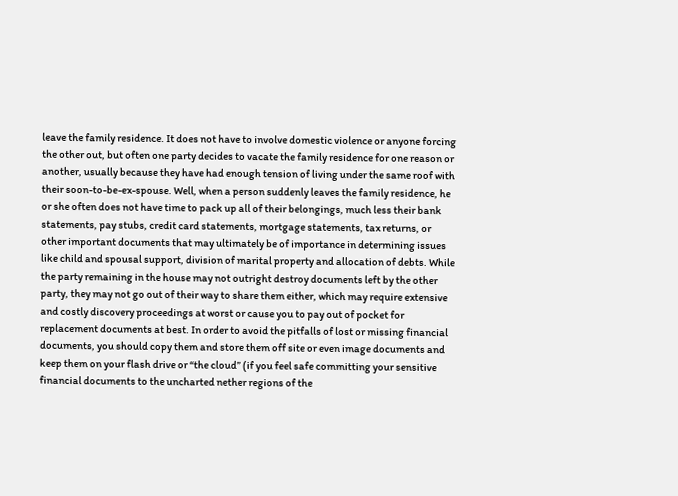leave the family residence. It does not have to involve domestic violence or anyone forcing the other out, but often one party decides to vacate the family residence for one reason or another, usually because they have had enough tension of living under the same roof with their soon-to-be-ex-spouse. Well, when a person suddenly leaves the family residence, he or she often does not have time to pack up all of their belongings, much less their bank statements, pay stubs, credit card statements, mortgage statements, tax returns, or other important documents that may ultimately be of importance in determining issues like child and spousal support, division of marital property and allocation of debts. While the party remaining in the house may not outright destroy documents left by the other party, they may not go out of their way to share them either, which may require extensive and costly discovery proceedings at worst or cause you to pay out of pocket for replacement documents at best. In order to avoid the pitfalls of lost or missing financial documents, you should copy them and store them off site or even image documents and keep them on your flash drive or “the cloud” (if you feel safe committing your sensitive financial documents to the uncharted nether regions of the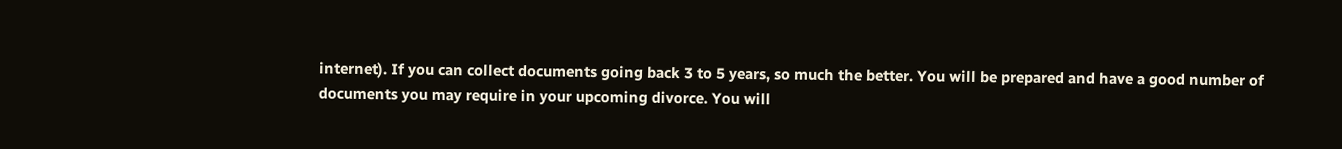internet). If you can collect documents going back 3 to 5 years, so much the better. You will be prepared and have a good number of documents you may require in your upcoming divorce. You will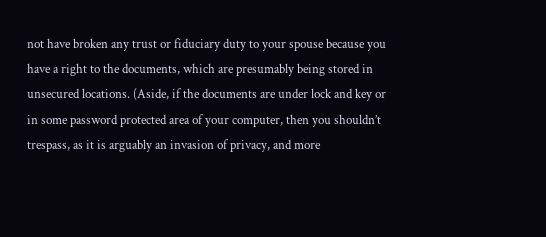not have broken any trust or fiduciary duty to your spouse because you have a right to the documents, which are presumably being stored in unsecured locations. (Aside, if the documents are under lock and key or in some password protected area of your computer, then you shouldn’t trespass, as it is arguably an invasion of privacy, and more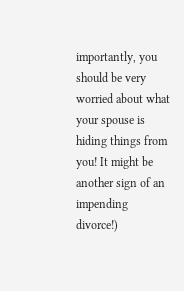importantly, you should be very worried about what your spouse is hiding things from you! It might be another sign of an impending divorce!)